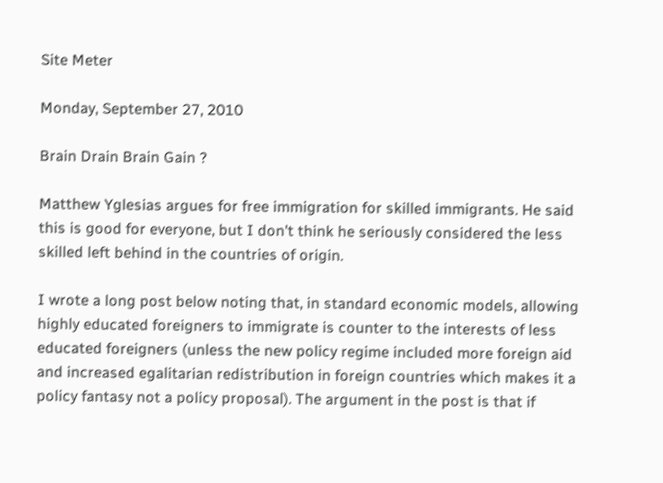Site Meter

Monday, September 27, 2010

Brain Drain Brain Gain ?

Matthew Yglesias argues for free immigration for skilled immigrants. He said this is good for everyone, but I don't think he seriously considered the less skilled left behind in the countries of origin.

I wrote a long post below noting that, in standard economic models, allowing highly educated foreigners to immigrate is counter to the interests of less educated foreigners (unless the new policy regime included more foreign aid and increased egalitarian redistribution in foreign countries which makes it a policy fantasy not a policy proposal). The argument in the post is that if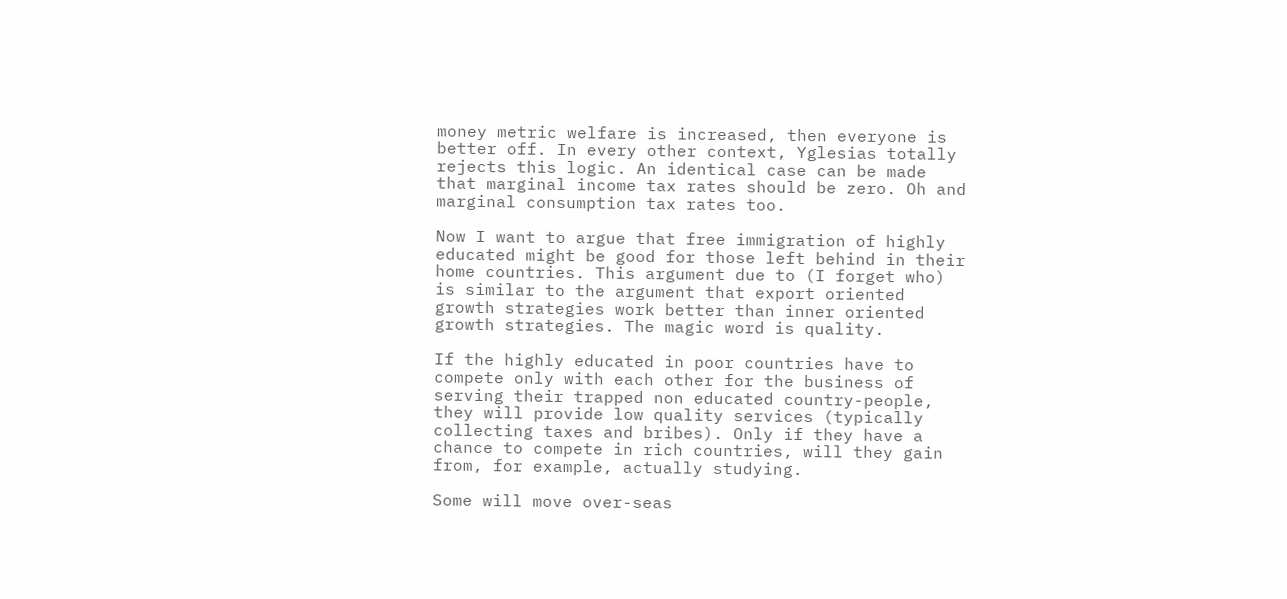money metric welfare is increased, then everyone is better off. In every other context, Yglesias totally rejects this logic. An identical case can be made that marginal income tax rates should be zero. Oh and marginal consumption tax rates too.

Now I want to argue that free immigration of highly educated might be good for those left behind in their home countries. This argument due to (I forget who) is similar to the argument that export oriented growth strategies work better than inner oriented growth strategies. The magic word is quality.

If the highly educated in poor countries have to compete only with each other for the business of serving their trapped non educated country-people, they will provide low quality services (typically collecting taxes and bribes). Only if they have a chance to compete in rich countries, will they gain from, for example, actually studying.

Some will move over-seas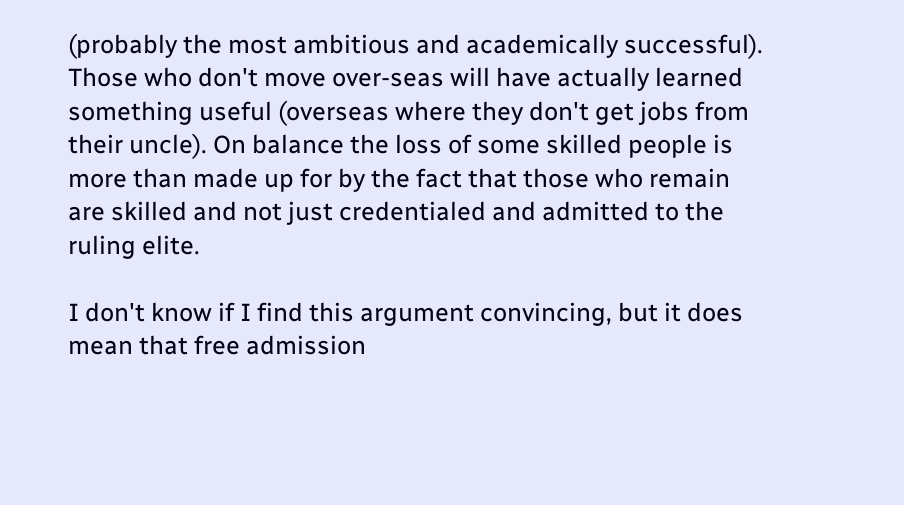(probably the most ambitious and academically successful). Those who don't move over-seas will have actually learned something useful (overseas where they don't get jobs from their uncle). On balance the loss of some skilled people is more than made up for by the fact that those who remain are skilled and not just credentialed and admitted to the ruling elite.

I don't know if I find this argument convincing, but it does mean that free admission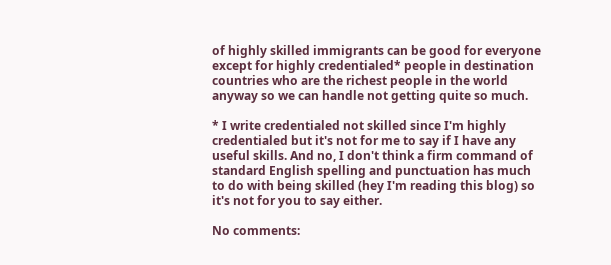of highly skilled immigrants can be good for everyone except for highly credentialed* people in destination countries who are the richest people in the world anyway so we can handle not getting quite so much.

* I write credentialed not skilled since I'm highly credentialed but it's not for me to say if I have any useful skills. And no, I don't think a firm command of standard English spelling and punctuation has much to do with being skilled (hey I'm reading this blog) so it's not for you to say either.

No comments: